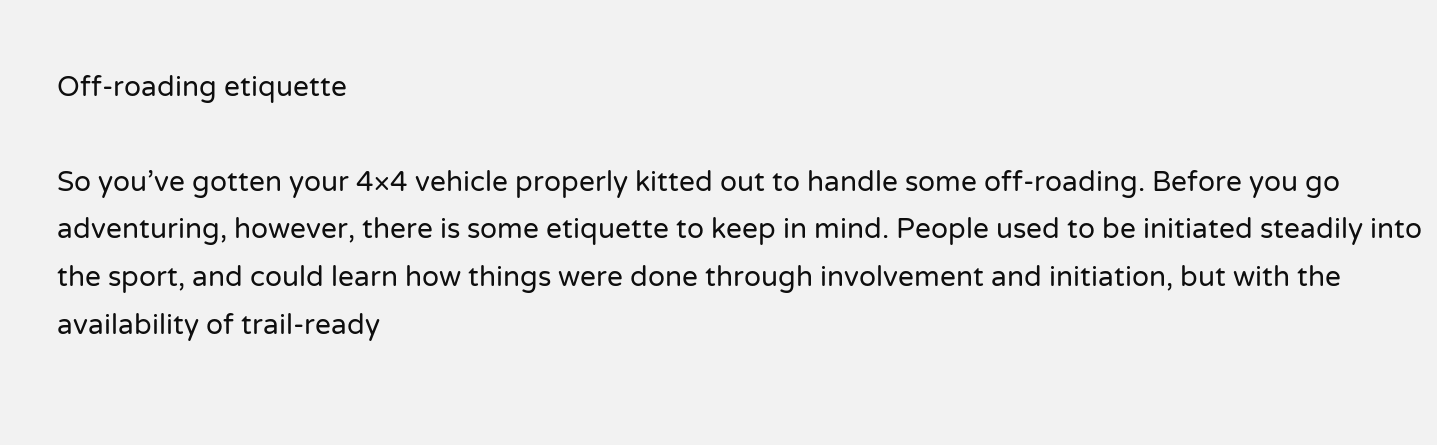Off-roading etiquette

So you’ve gotten your 4×4 vehicle properly kitted out to handle some off-roading. Before you go adventuring, however, there is some etiquette to keep in mind. People used to be initiated steadily into the sport, and could learn how things were done through involvement and initiation, but with the availability of trail-ready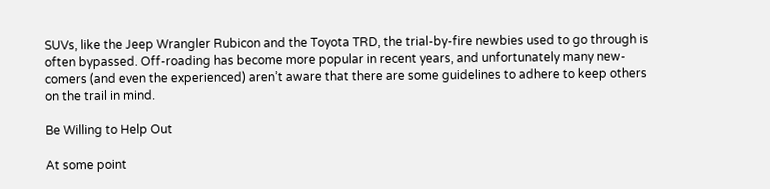SUVs, like the Jeep Wrangler Rubicon and the Toyota TRD, the trial-by-fire newbies used to go through is often bypassed. Off-roading has become more popular in recent years, and unfortunately many new-comers (and even the experienced) aren’t aware that there are some guidelines to adhere to keep others on the trail in mind.

Be Willing to Help Out

At some point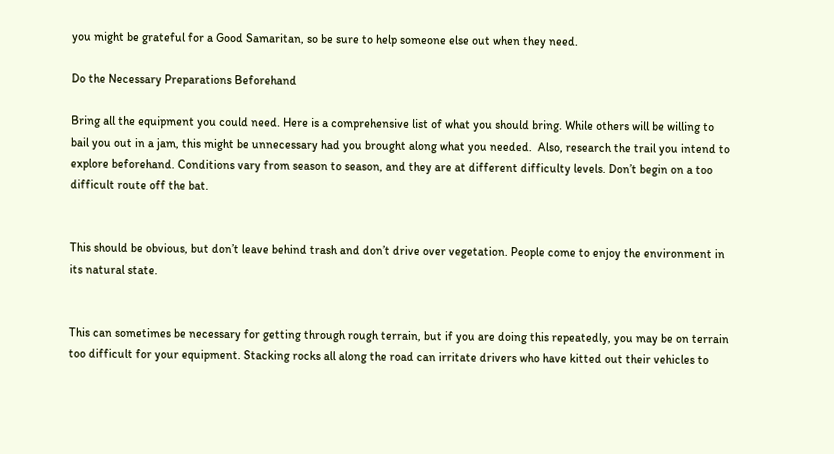you might be grateful for a Good Samaritan, so be sure to help someone else out when they need.

Do the Necessary Preparations Beforehand

Bring all the equipment you could need. Here is a comprehensive list of what you should bring. While others will be willing to bail you out in a jam, this might be unnecessary had you brought along what you needed.  Also, research the trail you intend to explore beforehand. Conditions vary from season to season, and they are at different difficulty levels. Don’t begin on a too difficult route off the bat.


This should be obvious, but don’t leave behind trash and don’t drive over vegetation. People come to enjoy the environment in its natural state.


This can sometimes be necessary for getting through rough terrain, but if you are doing this repeatedly, you may be on terrain too difficult for your equipment. Stacking rocks all along the road can irritate drivers who have kitted out their vehicles to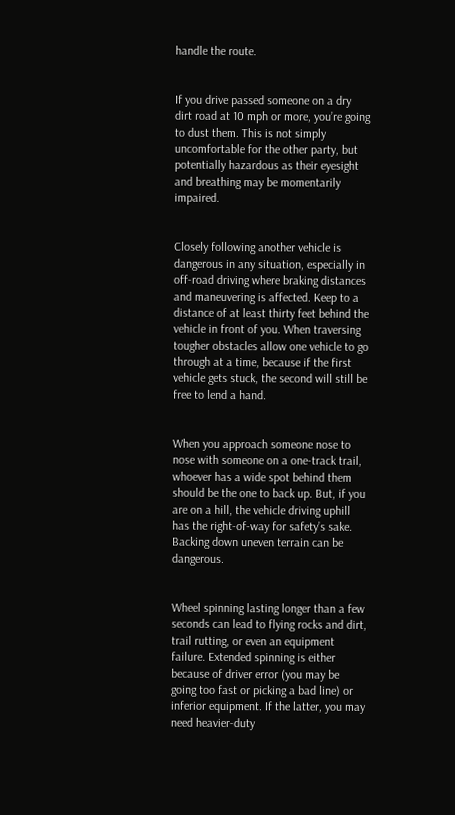handle the route.


If you drive passed someone on a dry dirt road at 10 mph or more, you’re going to dust them. This is not simply uncomfortable for the other party, but potentially hazardous as their eyesight and breathing may be momentarily impaired.


Closely following another vehicle is dangerous in any situation, especially in off-road driving where braking distances and maneuvering is affected. Keep to a distance of at least thirty feet behind the vehicle in front of you. When traversing tougher obstacles allow one vehicle to go through at a time, because if the first vehicle gets stuck, the second will still be free to lend a hand.


When you approach someone nose to nose with someone on a one-track trail, whoever has a wide spot behind them should be the one to back up. But, if you are on a hill, the vehicle driving uphill has the right-of-way for safety’s sake. Backing down uneven terrain can be dangerous.


Wheel spinning lasting longer than a few seconds can lead to flying rocks and dirt, trail rutting, or even an equipment failure. Extended spinning is either because of driver error (you may be going too fast or picking a bad line) or inferior equipment. If the latter, you may need heavier-duty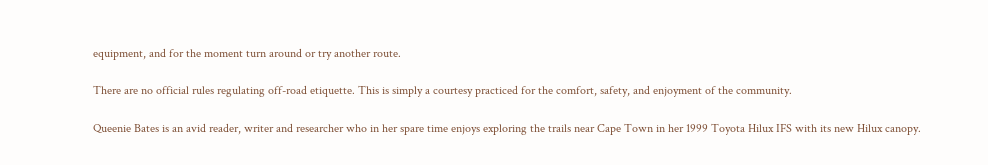equipment, and for the moment turn around or try another route.

There are no official rules regulating off-road etiquette. This is simply a courtesy practiced for the comfort, safety, and enjoyment of the community.

Queenie Bates is an avid reader, writer and researcher who in her spare time enjoys exploring the trails near Cape Town in her 1999 Toyota Hilux IFS with its new Hilux canopy.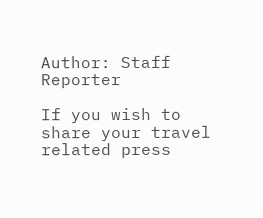Author: Staff Reporter

If you wish to share your travel related press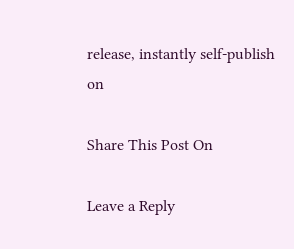release, instantly self-publish on

Share This Post On

Leave a Reply